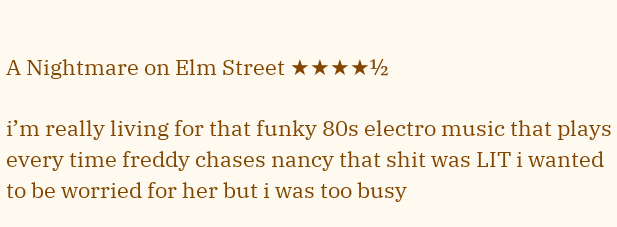A Nightmare on Elm Street ★★★★½

i’m really living for that funky 80s electro music that plays every time freddy chases nancy that shit was LIT i wanted to be worried for her but i was too busy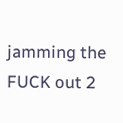jamming the FUCK out 2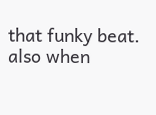that funky beat. also when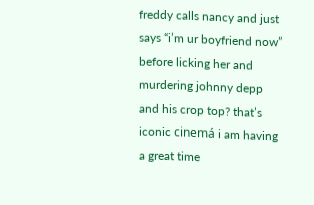freddy calls nancy and just says “i’m ur boyfriend now” before licking her and murdering johnny depp and his crop top? that’s iconic cinemá i am having a great time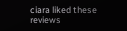ciara liked these reviews